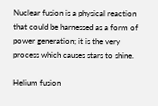Nuclear fusion is a physical reaction that could be harnessed as a form of power generation; it is the very process which causes stars to shine.

Helium fusion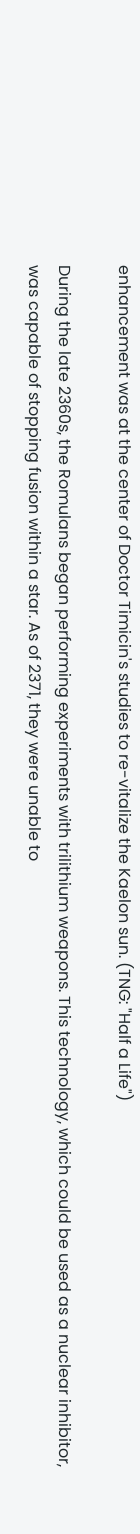enhancement was at the center of Doctor Timicin's studies to re-vitalize the Kaelon sun. (TNG: "Half a Life")

During the late 2360s, the Romulans began performing experiments with trilithium weapons. This technology, which could be used as a nuclear inhibitor, was capable of stopping fusion within a star. As of 2371, they were unable to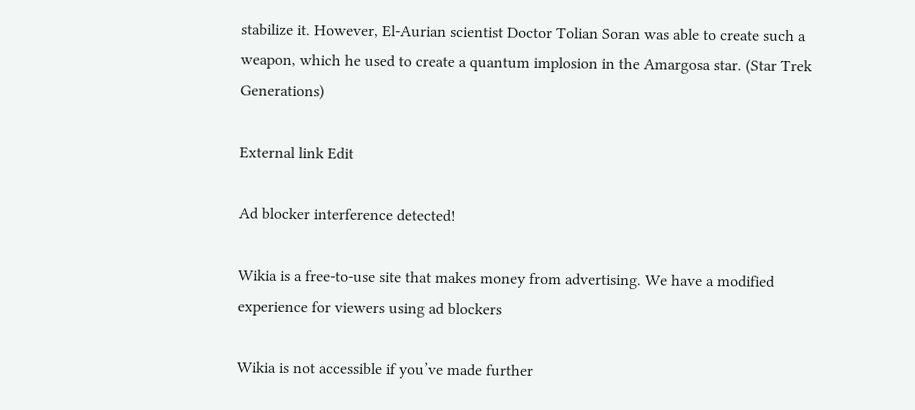stabilize it. However, El-Aurian scientist Doctor Tolian Soran was able to create such a weapon, which he used to create a quantum implosion in the Amargosa star. (Star Trek Generations)

External link Edit

Ad blocker interference detected!

Wikia is a free-to-use site that makes money from advertising. We have a modified experience for viewers using ad blockers

Wikia is not accessible if you’ve made further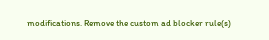modifications. Remove the custom ad blocker rule(s)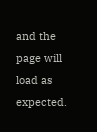and the page will load as expected.